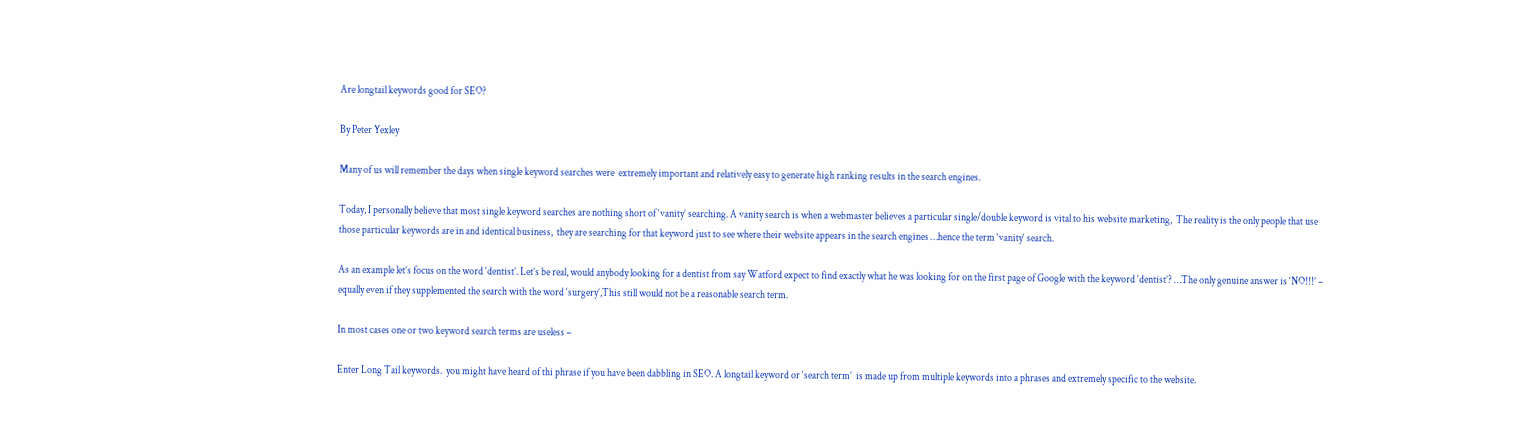Are longtail keywords good for SEO?

By Peter Yexley

Many of us will remember the days when single keyword searches were  extremely important and relatively easy to generate high ranking results in the search engines.

Today, I personally believe that most single keyword searches are nothing short of ‘vanity’ searching. A vanity search is when a webmaster believes a particular single/double keyword is vital to his website marketing,  The reality is the only people that use those particular keywords are in and identical business,  they are searching for that keyword just to see where their website appears in the search engines …hence the term ‘vanity‘ search.

As an example let’s focus on the word ‘dentist’. Let’s be real, would anybody looking for a dentist from say Watford expect to find exactly what he was looking for on the first page of Google with the keyword ‘dentist’? …The only genuine answer is ‘NO!!!’ – equally even if they supplemented the search with the word ‘surgery’,This still would not be a reasonable search term.

In most cases one or two keyword search terms are useless –

Enter Long Tail keywords.  you might have heard of thi phrase if you have been dabbling in SEO. A longtail keyword or ‘search term’  is made up from multiple keywords into a phrases and extremely specific to the website.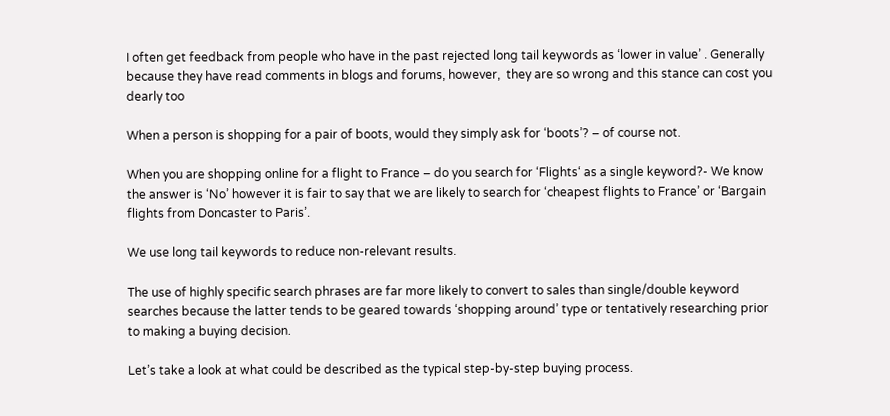I often get feedback from people who have in the past rejected long tail keywords as ‘lower in value’ . Generally because they have read comments in blogs and forums, however,  they are so wrong and this stance can cost you dearly too

When a person is shopping for a pair of boots, would they simply ask for ‘boots’? – of course not.

When you are shopping online for a flight to France – do you search for ‘Flights‘ as a single keyword?- We know the answer is ‘No’ however it is fair to say that we are likely to search for ‘cheapest flights to France’ or ‘Bargain flights from Doncaster to Paris’.

We use long tail keywords to reduce non-relevant results.

The use of highly specific search phrases are far more likely to convert to sales than single/double keyword searches because the latter tends to be geared towards ‘shopping around’ type or tentatively researching prior to making a buying decision.

Let’s take a look at what could be described as the typical step-by-step buying process.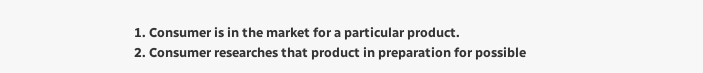1. Consumer is in the market for a particular product.
2. Consumer researches that product in preparation for possible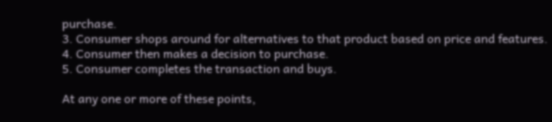purchase.
3. Consumer shops around for alternatives to that product based on price and features.
4. Consumer then makes a decision to purchase.
5. Consumer completes the transaction and buys.

At any one or more of these points,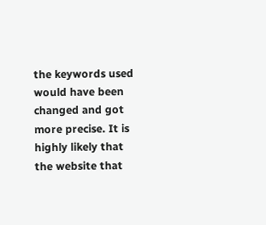the keywords used would have been changed and got more precise. It is highly likely that the website that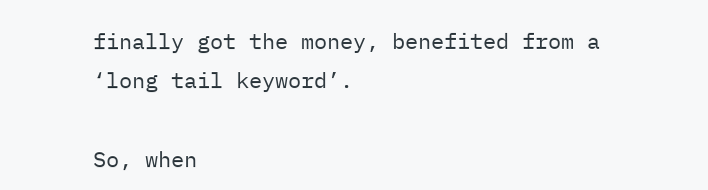finally got the money, benefited from a ‘long tail keyword’.

So, when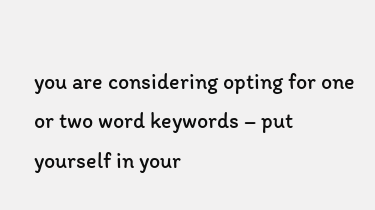you are considering opting for one or two word keywords – put yourself in your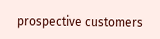prospective customers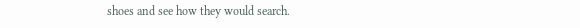shoes and see how they would search.